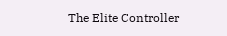The Elite Controller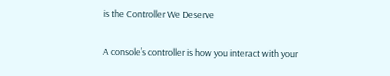is the Controller We Deserve

A console’s controller is how you interact with your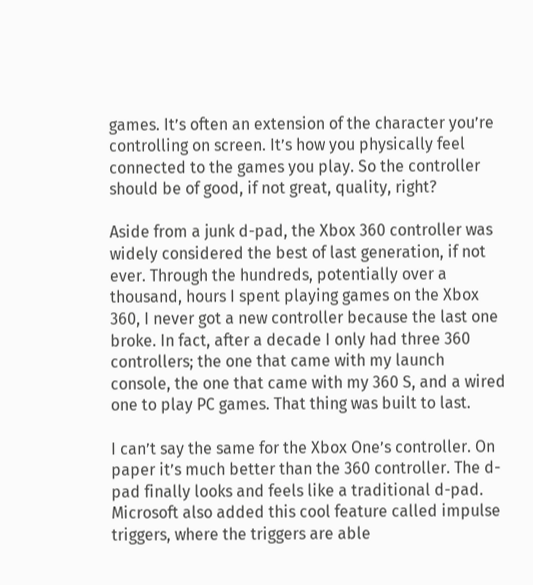games. It’s often an extension of the character you’re controlling on screen. It’s how you physically feel connected to the games you play. So the controller should be of good, if not great, quality, right?

Aside from a junk d-pad, the Xbox 360 controller was widely considered the best of last generation, if not ever. Through the hundreds, potentially over a thousand, hours I spent playing games on the Xbox 360, I never got a new controller because the last one broke. In fact, after a decade I only had three 360 controllers; the one that came with my launch console, the one that came with my 360 S, and a wired one to play PC games. That thing was built to last.

I can’t say the same for the Xbox One’s controller. On paper it’s much better than the 360 controller. The d-pad finally looks and feels like a traditional d-pad. Microsoft also added this cool feature called impulse triggers, where the triggers are able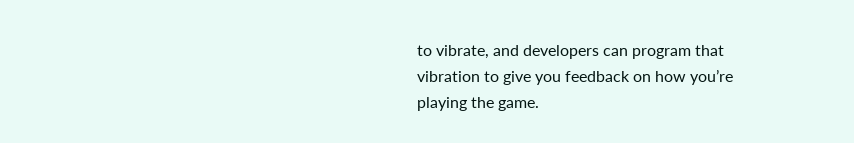to vibrate, and developers can program that vibration to give you feedback on how you’re playing the game.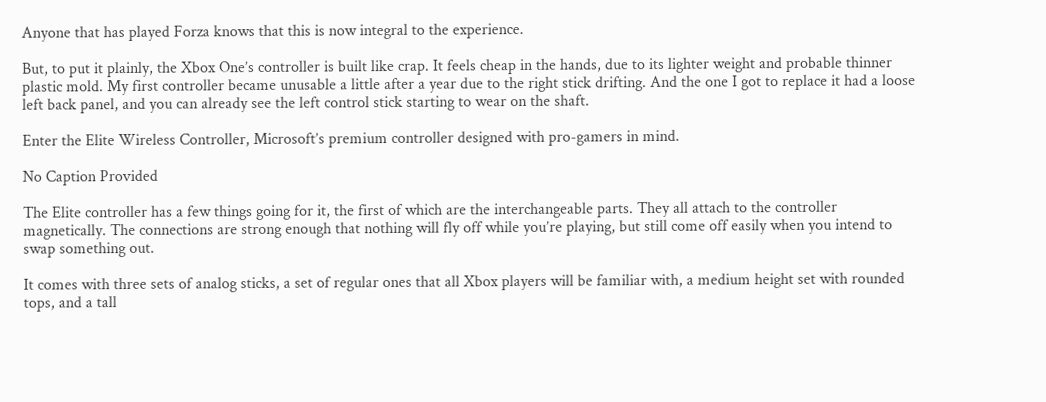Anyone that has played Forza knows that this is now integral to the experience.

But, to put it plainly, the Xbox One’s controller is built like crap. It feels cheap in the hands, due to its lighter weight and probable thinner plastic mold. My first controller became unusable a little after a year due to the right stick drifting. And the one I got to replace it had a loose left back panel, and you can already see the left control stick starting to wear on the shaft.

Enter the Elite Wireless Controller, Microsoft’s premium controller designed with pro-gamers in mind.

No Caption Provided

The Elite controller has a few things going for it, the first of which are the interchangeable parts. They all attach to the controller magnetically. The connections are strong enough that nothing will fly off while you’re playing, but still come off easily when you intend to swap something out.

It comes with three sets of analog sticks, a set of regular ones that all Xbox players will be familiar with, a medium height set with rounded tops, and a tall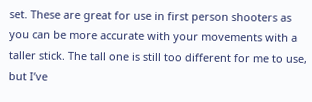set. These are great for use in first person shooters as you can be more accurate with your movements with a taller stick. The tall one is still too different for me to use, but I’ve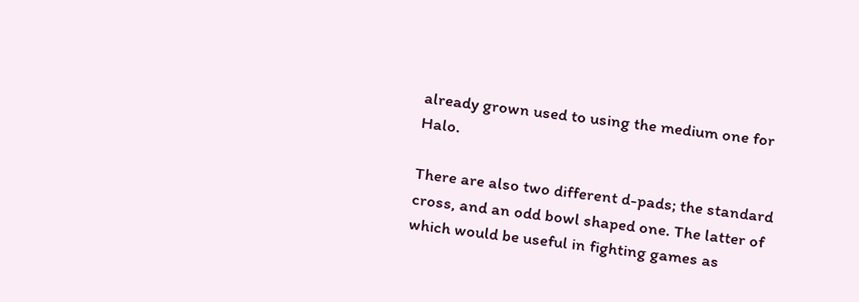already grown used to using the medium one for Halo.

There are also two different d-pads; the standard cross, and an odd bowl shaped one. The latter of which would be useful in fighting games as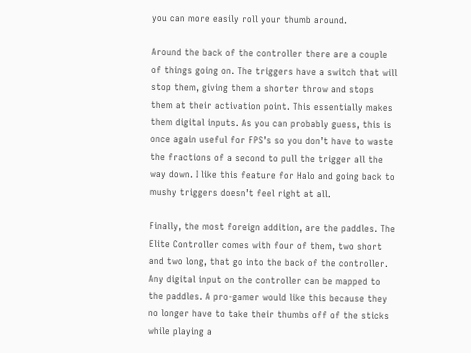you can more easily roll your thumb around.

Around the back of the controller there are a couple of things going on. The triggers have a switch that will stop them, giving them a shorter throw and stops them at their activation point. This essentially makes them digital inputs. As you can probably guess, this is once again useful for FPS’s so you don’t have to waste the fractions of a second to pull the trigger all the way down. I like this feature for Halo and going back to mushy triggers doesn’t feel right at all.

Finally, the most foreign addition, are the paddles. The Elite Controller comes with four of them, two short and two long, that go into the back of the controller. Any digital input on the controller can be mapped to the paddles. A pro-gamer would like this because they no longer have to take their thumbs off of the sticks while playing a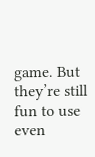game. But they’re still fun to use even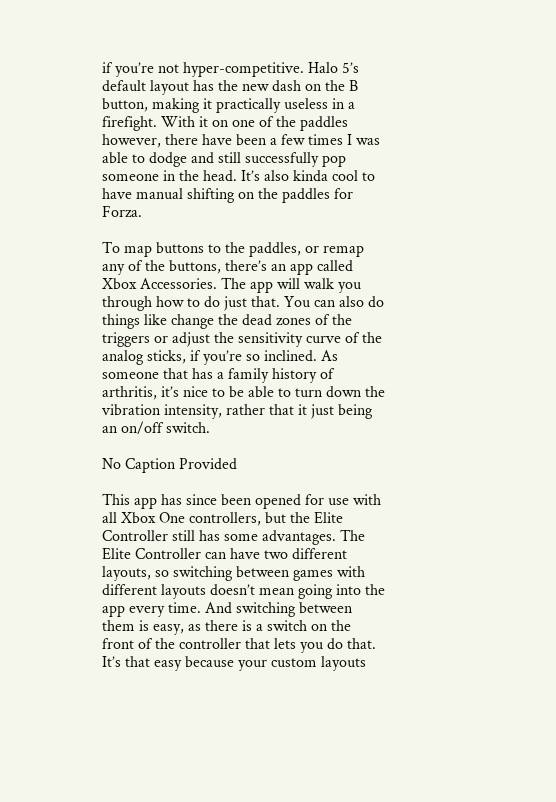if you’re not hyper-competitive. Halo 5’s default layout has the new dash on the B button, making it practically useless in a firefight. With it on one of the paddles however, there have been a few times I was able to dodge and still successfully pop someone in the head. It’s also kinda cool to have manual shifting on the paddles for Forza.

To map buttons to the paddles, or remap any of the buttons, there’s an app called Xbox Accessories. The app will walk you through how to do just that. You can also do things like change the dead zones of the triggers or adjust the sensitivity curve of the analog sticks, if you’re so inclined. As someone that has a family history of arthritis, it’s nice to be able to turn down the vibration intensity, rather that it just being an on/off switch.

No Caption Provided

This app has since been opened for use with all Xbox One controllers, but the Elite Controller still has some advantages. The Elite Controller can have two different layouts, so switching between games with different layouts doesn’t mean going into the app every time. And switching between them is easy, as there is a switch on the front of the controller that lets you do that. It’s that easy because your custom layouts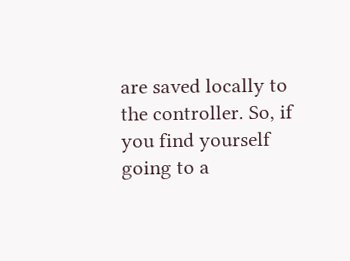are saved locally to the controller. So, if you find yourself going to a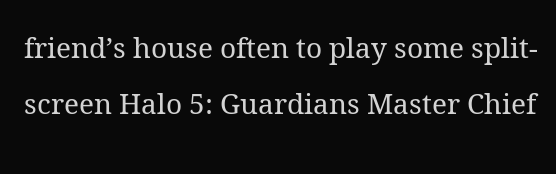friend’s house often to play some split-screen Halo 5: Guardians Master Chief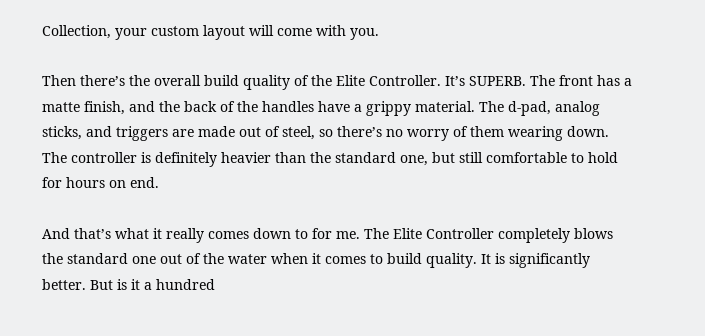Collection, your custom layout will come with you.

Then there’s the overall build quality of the Elite Controller. It’s SUPERB. The front has a matte finish, and the back of the handles have a grippy material. The d-pad, analog sticks, and triggers are made out of steel, so there’s no worry of them wearing down. The controller is definitely heavier than the standard one, but still comfortable to hold for hours on end.

And that’s what it really comes down to for me. The Elite Controller completely blows the standard one out of the water when it comes to build quality. It is significantly better. But is it a hundred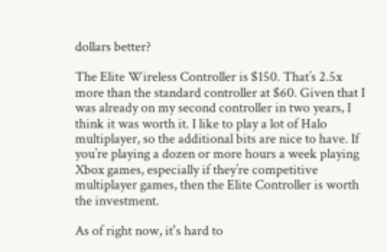dollars better?

The Elite Wireless Controller is $150. That’s 2.5x more than the standard controller at $60. Given that I was already on my second controller in two years, I think it was worth it. I like to play a lot of Halo multiplayer, so the additional bits are nice to have. If you’re playing a dozen or more hours a week playing Xbox games, especially if they’re competitive multiplayer games, then the Elite Controller is worth the investment.

As of right now, it's hard to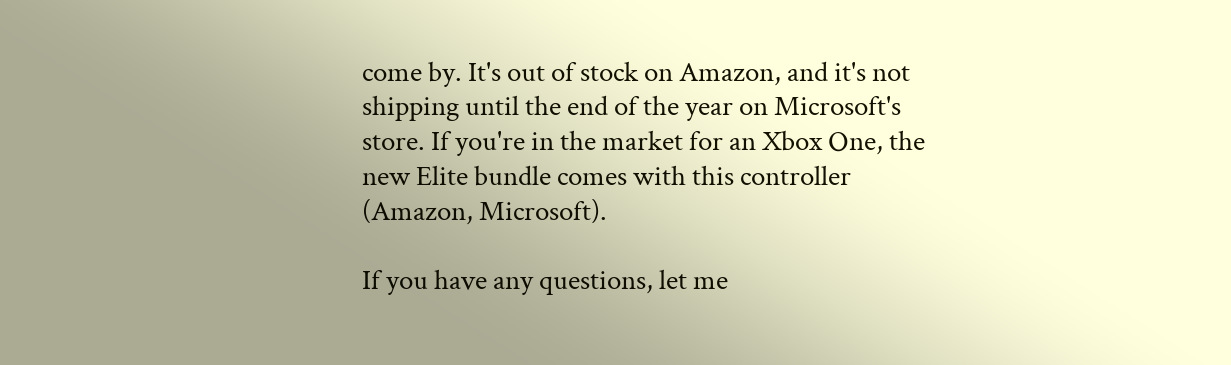come by. It's out of stock on Amazon, and it's not shipping until the end of the year on Microsoft's store. If you're in the market for an Xbox One, the new Elite bundle comes with this controller (Amazon, Microsoft).

If you have any questions, let me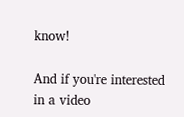know!

And if you're interested in a video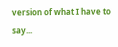version of what I have to say...